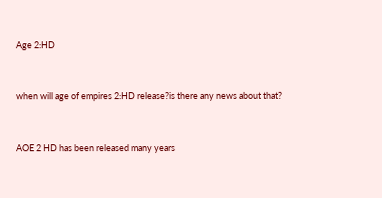Age 2:HD


when will age of empires 2:HD release?is there any news about that?


AOE 2 HD has been released many years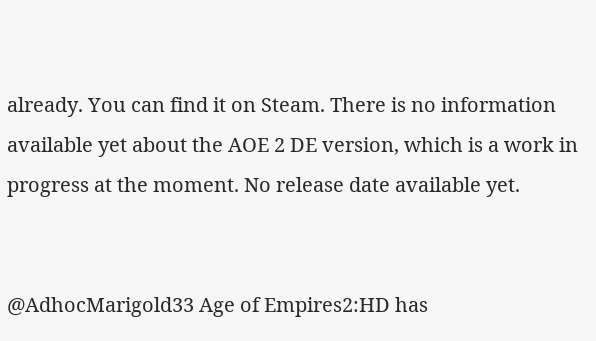already. You can find it on Steam. There is no information available yet about the AOE 2 DE version, which is a work in progress at the moment. No release date available yet.


@AdhocMarigold33 Age of Empires2:HD has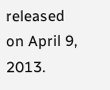released on April 9, 2013.